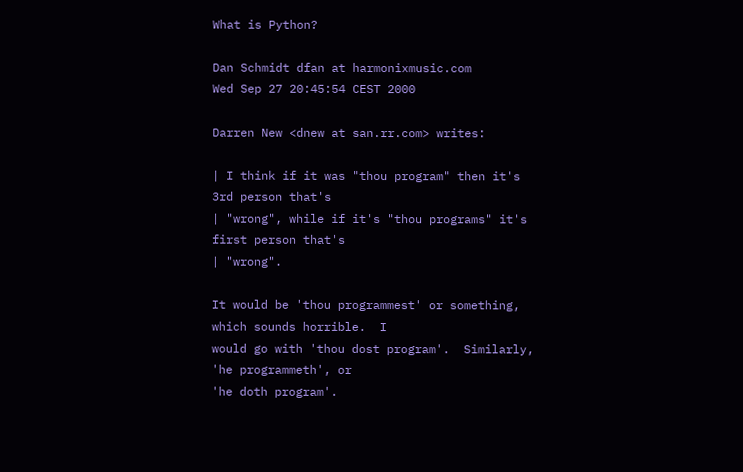What is Python?

Dan Schmidt dfan at harmonixmusic.com
Wed Sep 27 20:45:54 CEST 2000

Darren New <dnew at san.rr.com> writes:

| I think if it was "thou program" then it's 3rd person that's
| "wrong", while if it's "thou programs" it's first person that's
| "wrong".

It would be 'thou programmest' or something, which sounds horrible.  I
would go with 'thou dost program'.  Similarly, 'he programmeth', or
'he doth program'.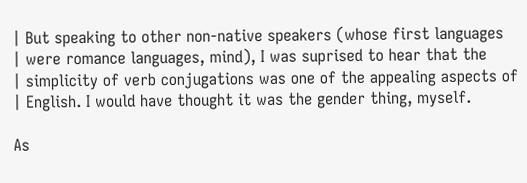| But speaking to other non-native speakers (whose first languages
| were romance languages, mind), I was suprised to hear that the
| simplicity of verb conjugations was one of the appealing aspects of
| English. I would have thought it was the gender thing, myself.

As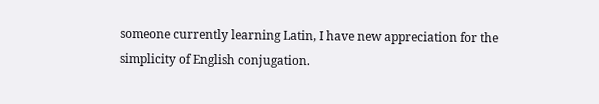someone currently learning Latin, I have new appreciation for the
simplicity of English conjugation.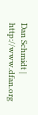Dan Schmidt | http://www.dfan.org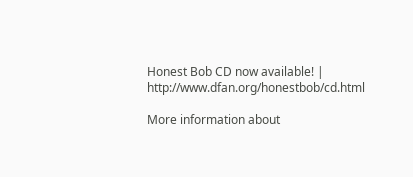Honest Bob CD now available! | http://www.dfan.org/honestbob/cd.html

More information about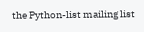the Python-list mailing list